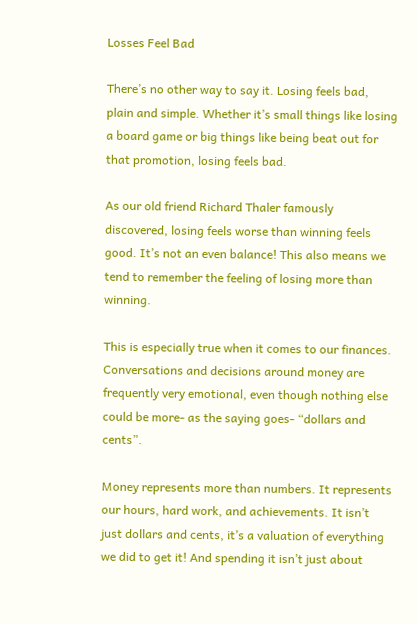Losses Feel Bad

There’s no other way to say it. Losing feels bad, plain and simple. Whether it’s small things like losing a board game or big things like being beat out for that promotion, losing feels bad.

As our old friend Richard Thaler famously discovered, losing feels worse than winning feels good. It’s not an even balance! This also means we tend to remember the feeling of losing more than winning.

This is especially true when it comes to our finances. Conversations and decisions around money are frequently very emotional, even though nothing else could be more- as the saying goes- “dollars and cents”.

Money represents more than numbers. It represents our hours, hard work, and achievements. It isn’t just dollars and cents, it’s a valuation of everything we did to get it! And spending it isn’t just about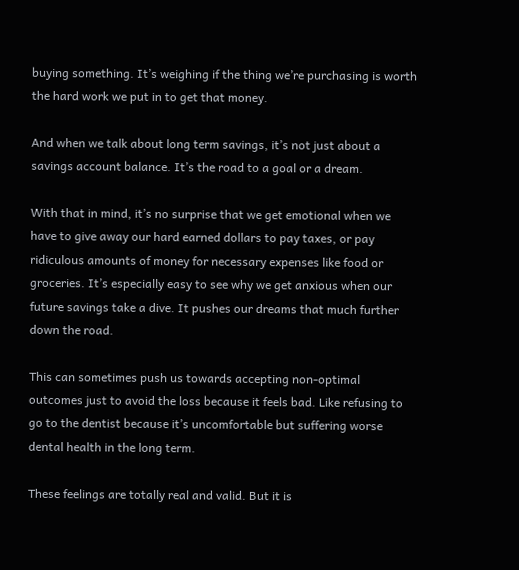buying something. It’s weighing if the thing we’re purchasing is worth the hard work we put in to get that money.

And when we talk about long term savings, it’s not just about a savings account balance. It’s the road to a goal or a dream.

With that in mind, it’s no surprise that we get emotional when we have to give away our hard earned dollars to pay taxes, or pay ridiculous amounts of money for necessary expenses like food or groceries. It’s especially easy to see why we get anxious when our future savings take a dive. It pushes our dreams that much further down the road.

This can sometimes push us towards accepting non-optimal outcomes just to avoid the loss because it feels bad. Like refusing to go to the dentist because it’s uncomfortable but suffering worse dental health in the long term.

These feelings are totally real and valid. But it is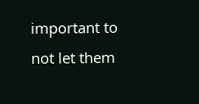important to not let them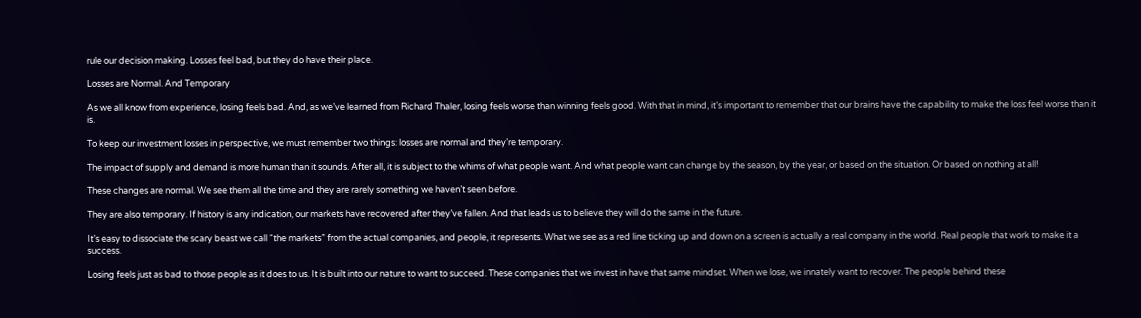rule our decision making. Losses feel bad, but they do have their place.

Losses are Normal. And Temporary

As we all know from experience, losing feels bad. And, as we’ve learned from Richard Thaler, losing feels worse than winning feels good. With that in mind, it’s important to remember that our brains have the capability to make the loss feel worse than it is.

To keep our investment losses in perspective, we must remember two things: losses are normal and they’re temporary.

The impact of supply and demand is more human than it sounds. After all, it is subject to the whims of what people want. And what people want can change by the season, by the year, or based on the situation. Or based on nothing at all!

These changes are normal. We see them all the time and they are rarely something we haven’t seen before.

They are also temporary. If history is any indication, our markets have recovered after they’ve fallen. And that leads us to believe they will do the same in the future.

It’s easy to dissociate the scary beast we call “the markets” from the actual companies, and people, it represents. What we see as a red line ticking up and down on a screen is actually a real company in the world. Real people that work to make it a success.

Losing feels just as bad to those people as it does to us. It is built into our nature to want to succeed. These companies that we invest in have that same mindset. When we lose, we innately want to recover. The people behind these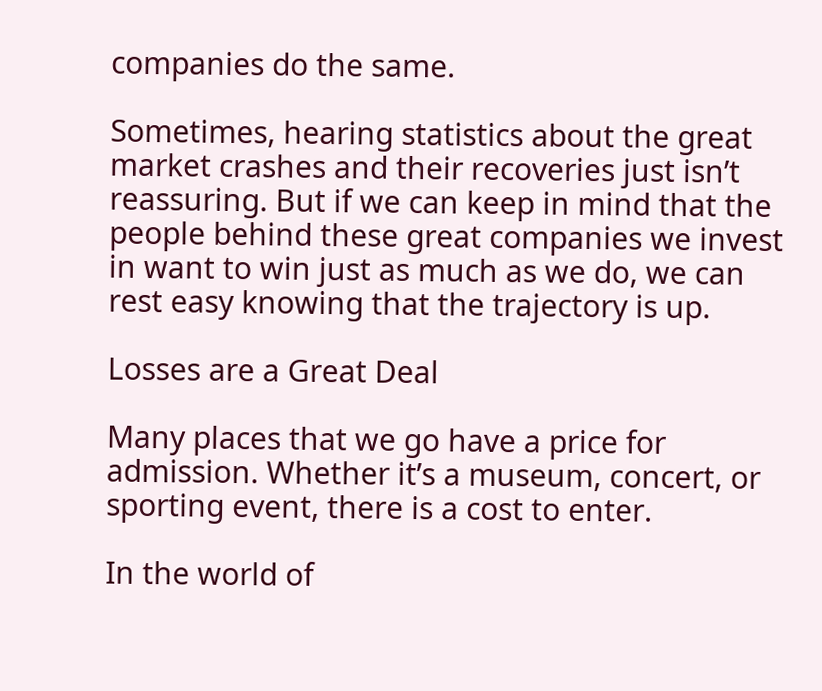companies do the same.

Sometimes, hearing statistics about the great market crashes and their recoveries just isn’t reassuring. But if we can keep in mind that the people behind these great companies we invest in want to win just as much as we do, we can rest easy knowing that the trajectory is up.

Losses are a Great Deal

Many places that we go have a price for admission. Whether it’s a museum, concert, or sporting event, there is a cost to enter.

In the world of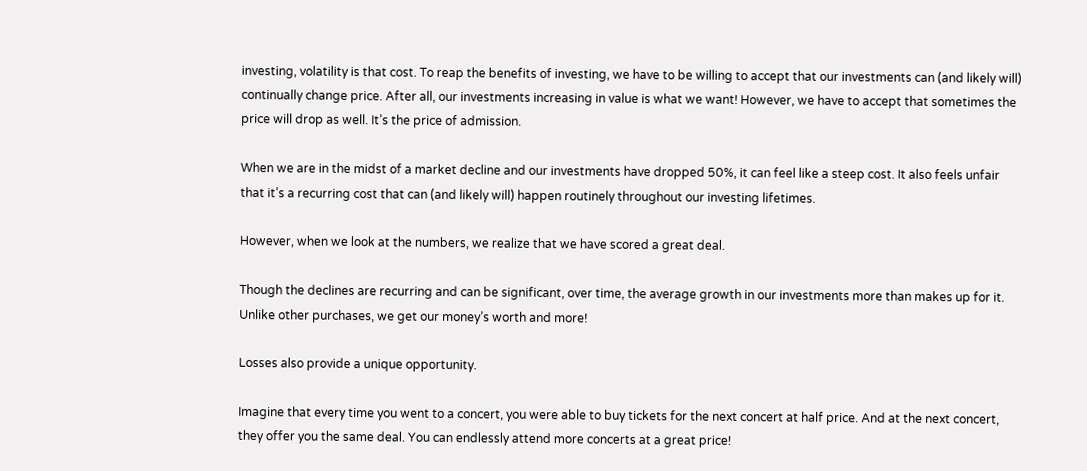investing, volatility is that cost. To reap the benefits of investing, we have to be willing to accept that our investments can (and likely will) continually change price. After all, our investments increasing in value is what we want! However, we have to accept that sometimes the price will drop as well. It’s the price of admission.

When we are in the midst of a market decline and our investments have dropped 50%, it can feel like a steep cost. It also feels unfair that it’s a recurring cost that can (and likely will) happen routinely throughout our investing lifetimes.

However, when we look at the numbers, we realize that we have scored a great deal.

Though the declines are recurring and can be significant, over time, the average growth in our investments more than makes up for it. Unlike other purchases, we get our money’s worth and more!

Losses also provide a unique opportunity.

Imagine that every time you went to a concert, you were able to buy tickets for the next concert at half price. And at the next concert, they offer you the same deal. You can endlessly attend more concerts at a great price!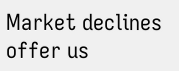Market declines offer us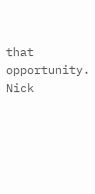that opportunity. Nick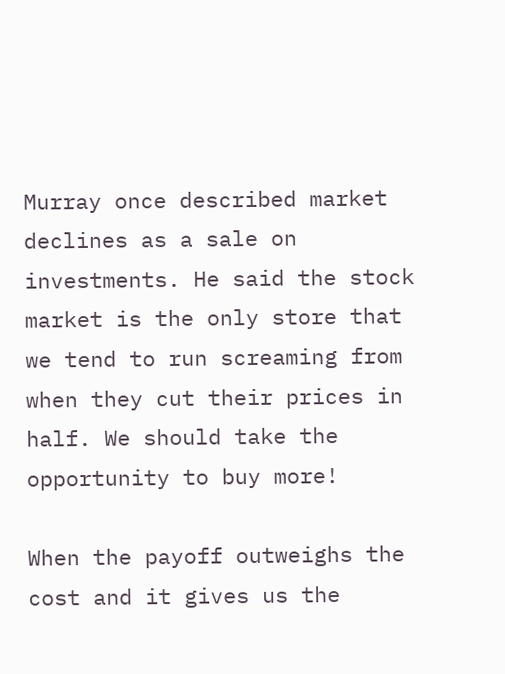Murray once described market declines as a sale on investments. He said the stock market is the only store that we tend to run screaming from when they cut their prices in half. We should take the opportunity to buy more!

When the payoff outweighs the cost and it gives us the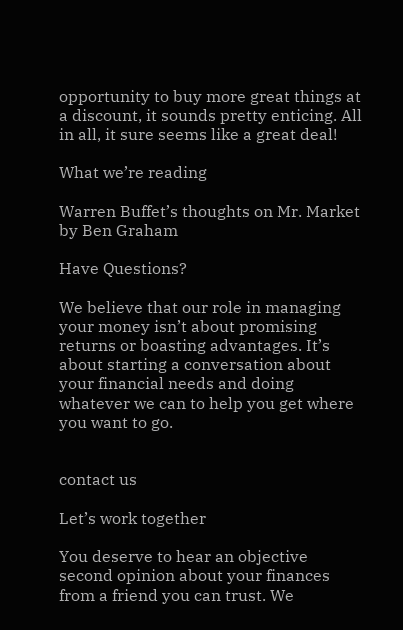opportunity to buy more great things at a discount, it sounds pretty enticing. All in all, it sure seems like a great deal!

What we’re reading

Warren Buffet’s thoughts on Mr. Market by Ben Graham

Have Questions?

We believe that our role in managing your money isn’t about promising returns or boasting advantages. It’s about starting a conversation about your financial needs and doing whatever we can to help you get where you want to go.


contact us

Let’s work together

You deserve to hear an objective second opinion about your finances from a friend you can trust. We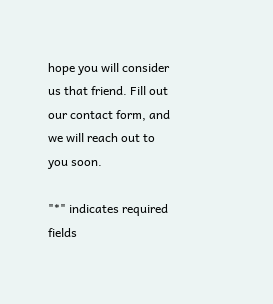hope you will consider us that friend. Fill out our contact form, and we will reach out to you soon.

"*" indicates required fields